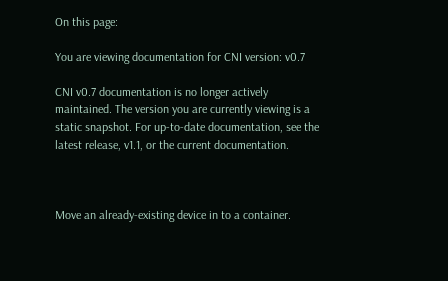On this page:

You are viewing documentation for CNI version: v0.7

CNI v0.7 documentation is no longer actively maintained. The version you are currently viewing is a static snapshot. For up-to-date documentation, see the latest release, v1.1, or the current documentation.



Move an already-existing device in to a container.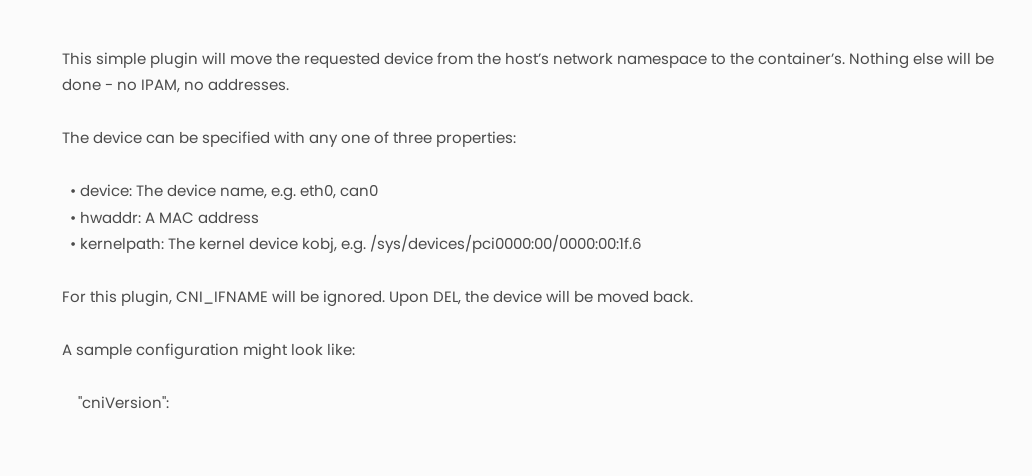This simple plugin will move the requested device from the host’s network namespace to the container’s. Nothing else will be done - no IPAM, no addresses.

The device can be specified with any one of three properties:

  • device: The device name, e.g. eth0, can0
  • hwaddr: A MAC address
  • kernelpath: The kernel device kobj, e.g. /sys/devices/pci0000:00/0000:00:1f.6

For this plugin, CNI_IFNAME will be ignored. Upon DEL, the device will be moved back.

A sample configuration might look like:

    "cniVersion":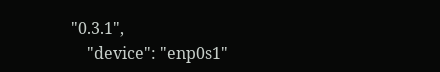"0.3.1",
    "device": "enp0s1"